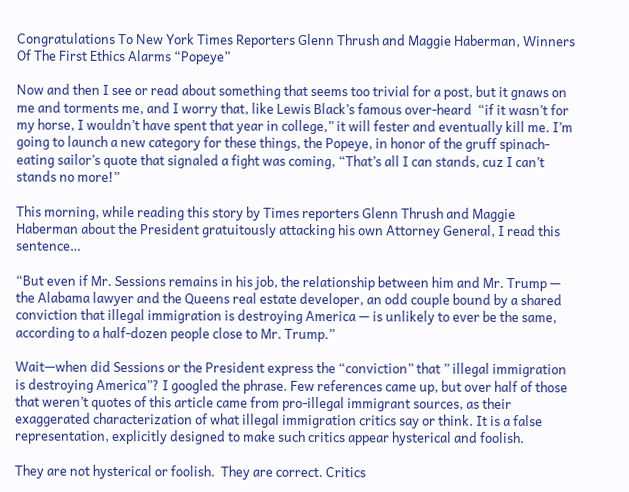Congratulations To New York Times Reporters Glenn Thrush and Maggie Haberman, Winners Of The First Ethics Alarms “Popeye”

Now and then I see or read about something that seems too trivial for a post, but it gnaws on me and torments me, and I worry that, like Lewis Black’s famous over-heard  “if it wasn’t for my horse, I wouldn’t have spent that year in college,” it will fester and eventually kill me. I’m going to launch a new category for these things, the Popeye, in honor of the gruff spinach-eating sailor’s quote that signaled a fight was coming, “That’s all I can stands, cuz I can’t stands no more!”

This morning, while reading this story by Times reporters Glenn Thrush and Maggie Haberman about the President gratuitously attacking his own Attorney General, I read this sentence…

“But even if Mr. Sessions remains in his job, the relationship between him and Mr. Trump — the Alabama lawyer and the Queens real estate developer, an odd couple bound by a shared conviction that illegal immigration is destroying America — is unlikely to ever be the same, according to a half-dozen people close to Mr. Trump.”

Wait—when did Sessions or the President express the “conviction” that ” illegal immigration is destroying America”? I googled the phrase. Few references came up, but over half of those that weren’t quotes of this article came from pro-illegal immigrant sources, as their exaggerated characterization of what illegal immigration critics say or think. It is a false representation, explicitly designed to make such critics appear hysterical and foolish.

They are not hysterical or foolish.  They are correct. Critics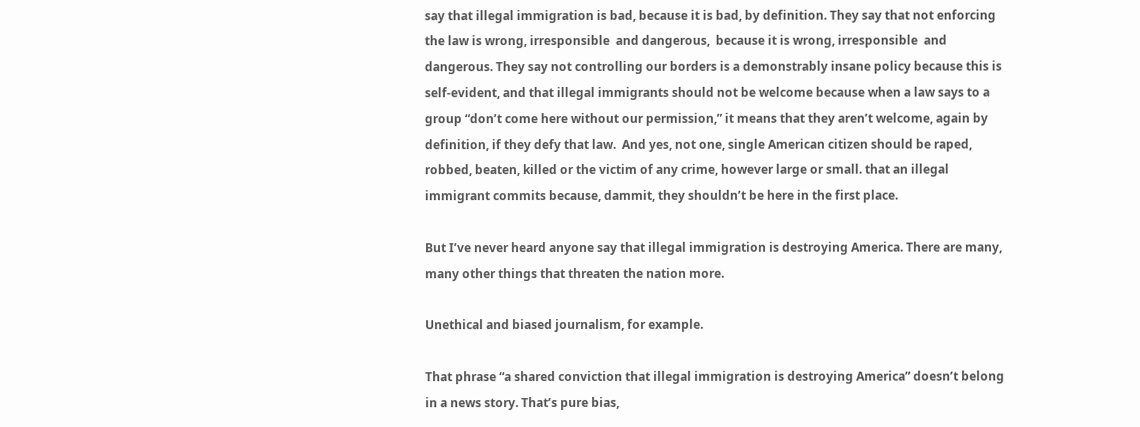say that illegal immigration is bad, because it is bad, by definition. They say that not enforcing the law is wrong, irresponsible  and dangerous,  because it is wrong, irresponsible  and dangerous. They say not controlling our borders is a demonstrably insane policy because this is self-evident, and that illegal immigrants should not be welcome because when a law says to a group “don’t come here without our permission,” it means that they aren’t welcome, again by definition, if they defy that law.  And yes, not one, single American citizen should be raped, robbed, beaten, killed or the victim of any crime, however large or small. that an illegal immigrant commits because, dammit, they shouldn’t be here in the first place.

But I’ve never heard anyone say that illegal immigration is destroying America. There are many, many other things that threaten the nation more.

Unethical and biased journalism, for example.

That phrase “a shared conviction that illegal immigration is destroying America” doesn’t belong in a news story. That’s pure bias,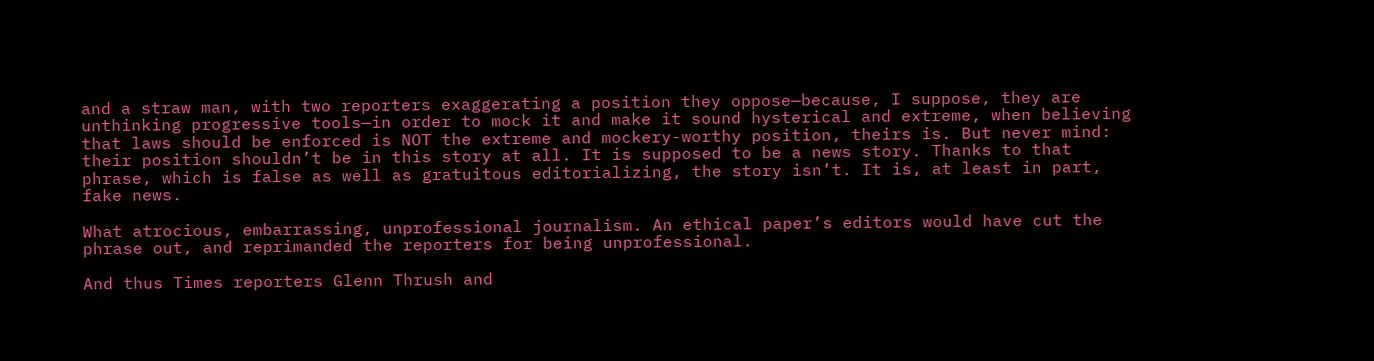and a straw man, with two reporters exaggerating a position they oppose—because, I suppose, they are unthinking progressive tools—in order to mock it and make it sound hysterical and extreme, when believing that laws should be enforced is NOT the extreme and mockery-worthy position, theirs is. But never mind: their position shouldn’t be in this story at all. It is supposed to be a news story. Thanks to that phrase, which is false as well as gratuitous editorializing, the story isn’t. It is, at least in part, fake news.

What atrocious, embarrassing, unprofessional journalism. An ethical paper’s editors would have cut the phrase out, and reprimanded the reporters for being unprofessional.

And thus Times reporters Glenn Thrush and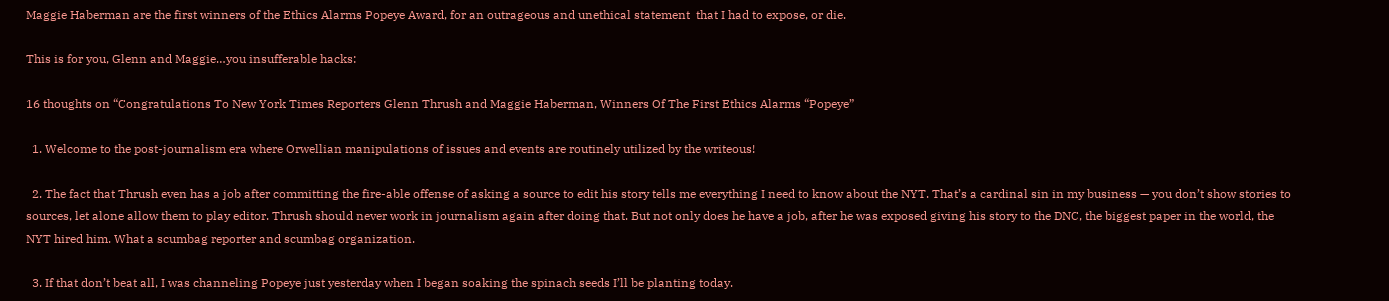Maggie Haberman are the first winners of the Ethics Alarms Popeye Award, for an outrageous and unethical statement  that I had to expose, or die.

This is for you, Glenn and Maggie…you insufferable hacks:

16 thoughts on “Congratulations To New York Times Reporters Glenn Thrush and Maggie Haberman, Winners Of The First Ethics Alarms “Popeye”

  1. Welcome to the post-journalism era where Orwellian manipulations of issues and events are routinely utilized by the writeous!

  2. The fact that Thrush even has a job after committing the fire-able offense of asking a source to edit his story tells me everything I need to know about the NYT. That’s a cardinal sin in my business — you don’t show stories to sources, let alone allow them to play editor. Thrush should never work in journalism again after doing that. But not only does he have a job, after he was exposed giving his story to the DNC, the biggest paper in the world, the NYT hired him. What a scumbag reporter and scumbag organization.

  3. If that don’t beat all, I was channeling Popeye just yesterday when I began soaking the spinach seeds I’ll be planting today.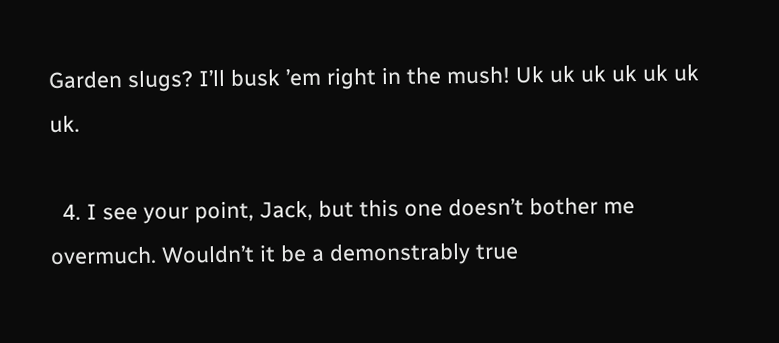Garden slugs? I’ll busk ’em right in the mush! Uk uk uk uk uk uk uk.

  4. I see your point, Jack, but this one doesn’t bother me overmuch. Wouldn’t it be a demonstrably true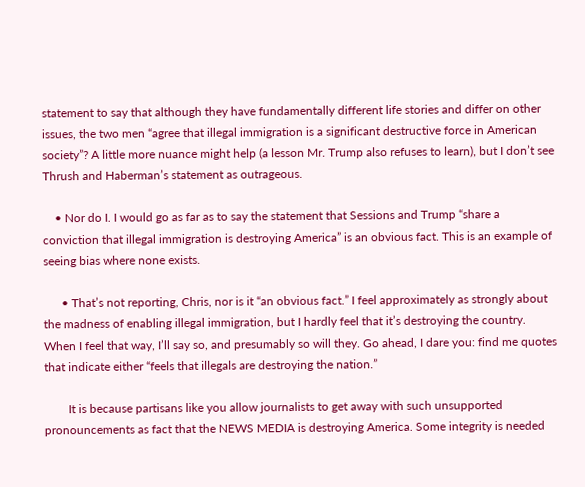statement to say that although they have fundamentally different life stories and differ on other issues, the two men “agree that illegal immigration is a significant destructive force in American society”? A little more nuance might help (a lesson Mr. Trump also refuses to learn), but I don’t see Thrush and Haberman’s statement as outrageous.

    • Nor do I. I would go as far as to say the statement that Sessions and Trump “share a conviction that illegal immigration is destroying America” is an obvious fact. This is an example of seeing bias where none exists.

      • That’s not reporting, Chris, nor is it “an obvious fact.” I feel approximately as strongly about the madness of enabling illegal immigration, but I hardly feel that it’s destroying the country. When I feel that way, I’ll say so, and presumably so will they. Go ahead, I dare you: find me quotes that indicate either “feels that illegals are destroying the nation.”

        It is because partisans like you allow journalists to get away with such unsupported pronouncements as fact that the NEWS MEDIA is destroying America. Some integrity is needed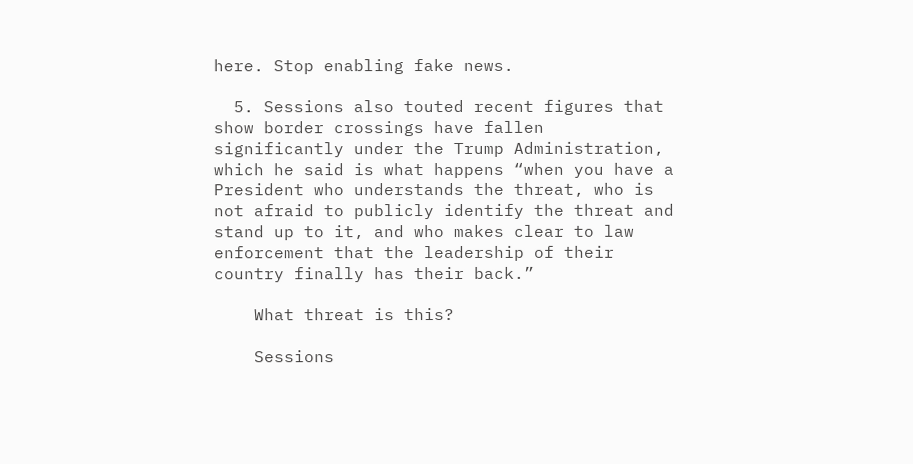here. Stop enabling fake news.

  5. Sessions also touted recent figures that show border crossings have fallen significantly under the Trump Administration, which he said is what happens “when you have a President who understands the threat, who is not afraid to publicly identify the threat and stand up to it, and who makes clear to law enforcement that the leadership of their country finally has their back.”

    What threat is this?

    Sessions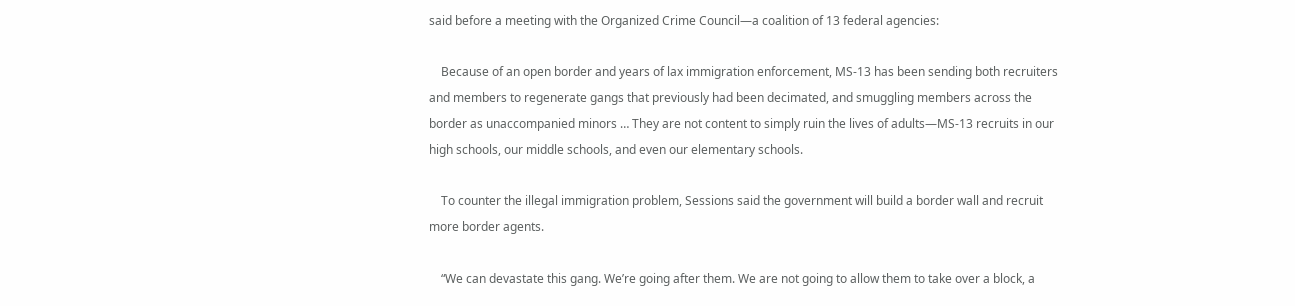said before a meeting with the Organized Crime Council—a coalition of 13 federal agencies:

    Because of an open border and years of lax immigration enforcement, MS-13 has been sending both recruiters and members to regenerate gangs that previously had been decimated, and smuggling members across the border as unaccompanied minors … They are not content to simply ruin the lives of adults—MS-13 recruits in our high schools, our middle schools, and even our elementary schools.

    To counter the illegal immigration problem, Sessions said the government will build a border wall and recruit more border agents.

    “We can devastate this gang. We’re going after them. We are not going to allow them to take over a block, a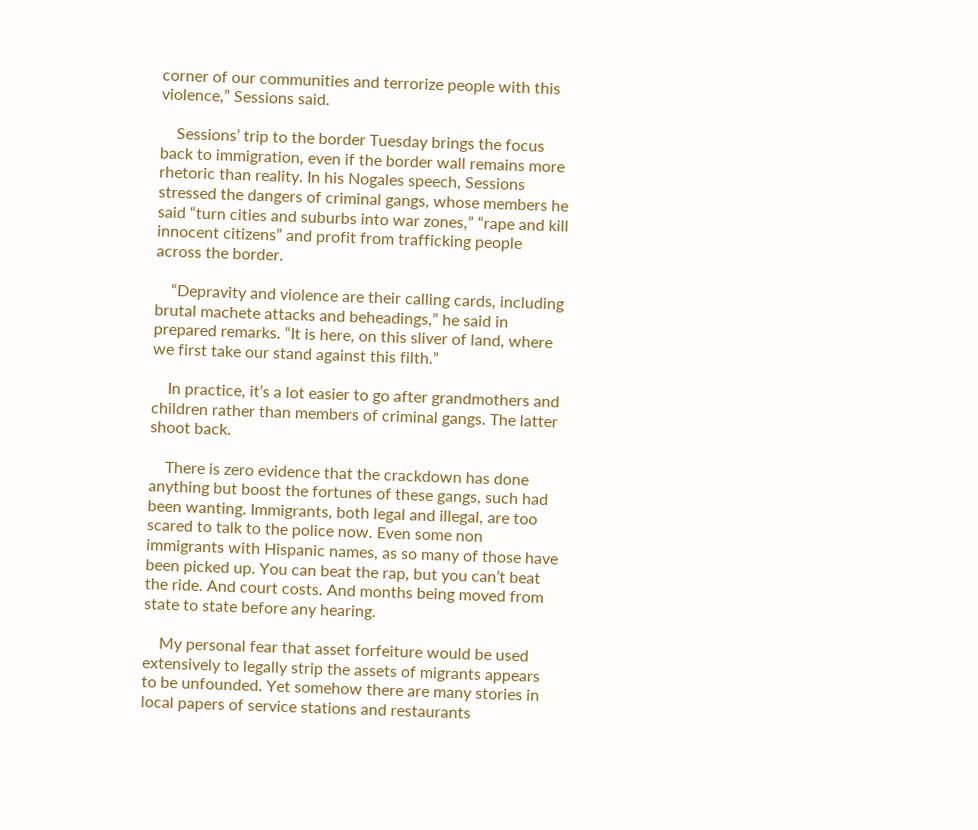corner of our communities and terrorize people with this violence,” Sessions said.

    Sessions’ trip to the border Tuesday brings the focus back to immigration, even if the border wall remains more rhetoric than reality. In his Nogales speech, Sessions stressed the dangers of criminal gangs, whose members he said “turn cities and suburbs into war zones,” “rape and kill innocent citizens” and profit from trafficking people across the border.

    “Depravity and violence are their calling cards, including brutal machete attacks and beheadings,” he said in prepared remarks. “It is here, on this sliver of land, where we first take our stand against this filth.”

    In practice, it’s a lot easier to go after grandmothers and children rather than members of criminal gangs. The latter shoot back.

    There is zero evidence that the crackdown has done anything but boost the fortunes of these gangs, such had been wanting. Immigrants, both legal and illegal, are too scared to talk to the police now. Even some non immigrants with Hispanic names, as so many of those have been picked up. You can beat the rap, but you can’t beat the ride. And court costs. And months being moved from state to state before any hearing.

    My personal fear that asset forfeiture would be used extensively to legally strip the assets of migrants appears to be unfounded. Yet somehow there are many stories in local papers of service stations and restaurants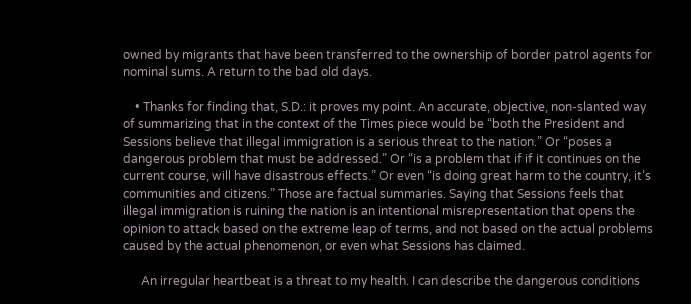owned by migrants that have been transferred to the ownership of border patrol agents for nominal sums. A return to the bad old days.

    • Thanks for finding that, S.D.: it proves my point. An accurate, objective, non-slanted way of summarizing that in the context of the Times piece would be “both the President and Sessions believe that illegal immigration is a serious threat to the nation.” Or “poses a dangerous problem that must be addressed.” Or “is a problem that if if it continues on the current course, will have disastrous effects.” Or even “is doing great harm to the country, it’s communities and citizens.” Those are factual summaries. Saying that Sessions feels that illegal immigration is ruining the nation is an intentional misrepresentation that opens the opinion to attack based on the extreme leap of terms, and not based on the actual problems caused by the actual phenomenon, or even what Sessions has claimed.

      An irregular heartbeat is a threat to my health. I can describe the dangerous conditions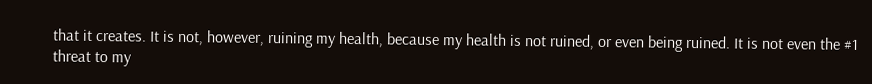that it creates. It is not, however, ruining my health, because my health is not ruined, or even being ruined. It is not even the #1 threat to my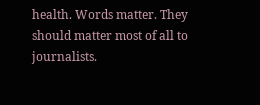health. Words matter. They should matter most of all to journalists.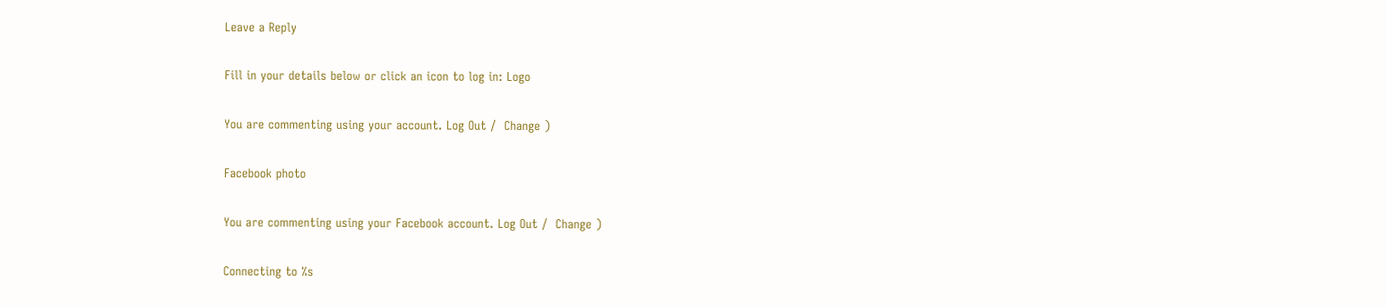Leave a Reply

Fill in your details below or click an icon to log in: Logo

You are commenting using your account. Log Out /  Change )

Facebook photo

You are commenting using your Facebook account. Log Out /  Change )

Connecting to %s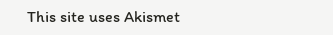This site uses Akismet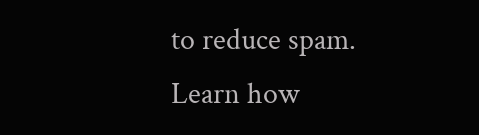to reduce spam. Learn how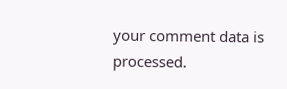your comment data is processed.